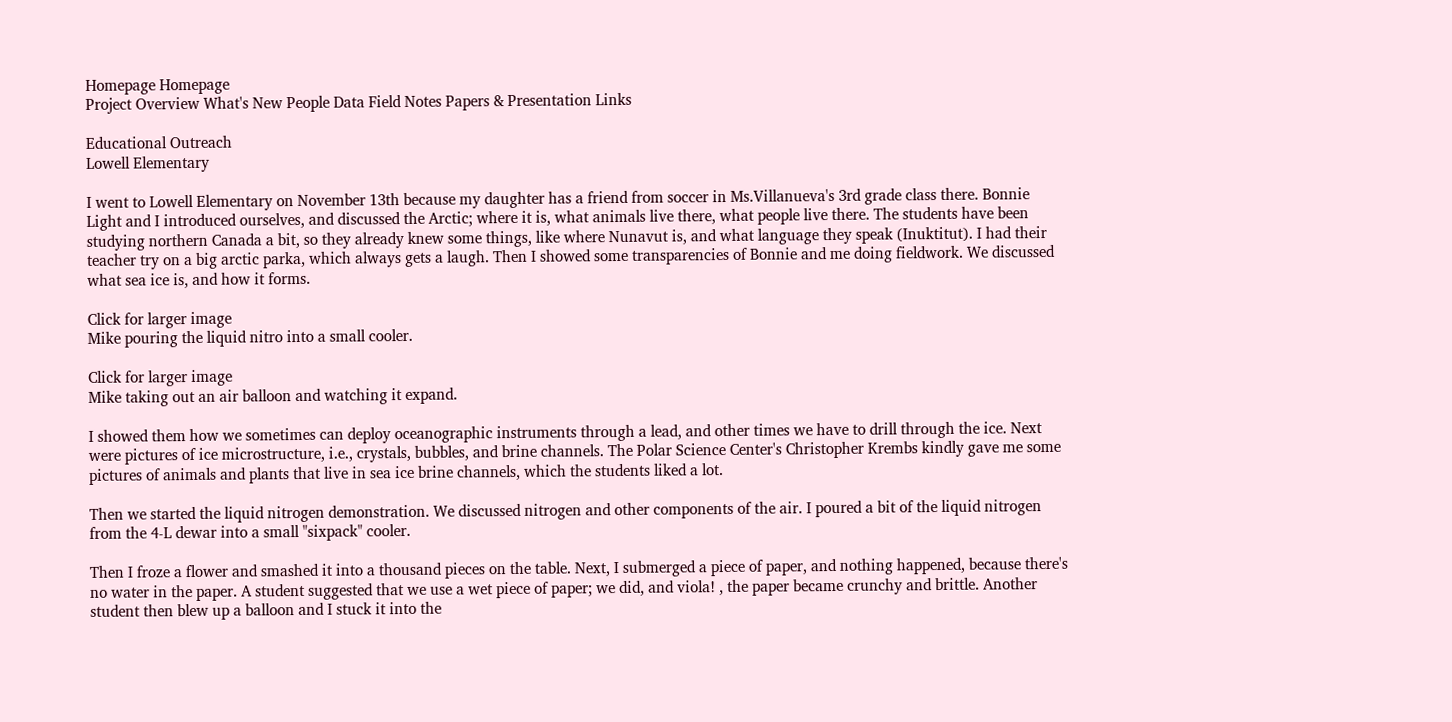Homepage Homepage
Project Overview What's New People Data Field Notes Papers & Presentation Links

Educational Outreach
Lowell Elementary

I went to Lowell Elementary on November 13th because my daughter has a friend from soccer in Ms.Villanueva's 3rd grade class there. Bonnie Light and I introduced ourselves, and discussed the Arctic; where it is, what animals live there, what people live there. The students have been studying northern Canada a bit, so they already knew some things, like where Nunavut is, and what language they speak (Inuktitut). I had their teacher try on a big arctic parka, which always gets a laugh. Then I showed some transparencies of Bonnie and me doing fieldwork. We discussed what sea ice is, and how it forms.

Click for larger image
Mike pouring the liquid nitro into a small cooler.

Click for larger image
Mike taking out an air balloon and watching it expand.

I showed them how we sometimes can deploy oceanographic instruments through a lead, and other times we have to drill through the ice. Next were pictures of ice microstructure, i.e., crystals, bubbles, and brine channels. The Polar Science Center's Christopher Krembs kindly gave me some pictures of animals and plants that live in sea ice brine channels, which the students liked a lot.

Then we started the liquid nitrogen demonstration. We discussed nitrogen and other components of the air. I poured a bit of the liquid nitrogen from the 4-L dewar into a small "sixpack" cooler.

Then I froze a flower and smashed it into a thousand pieces on the table. Next, I submerged a piece of paper, and nothing happened, because there's no water in the paper. A student suggested that we use a wet piece of paper; we did, and viola! , the paper became crunchy and brittle. Another student then blew up a balloon and I stuck it into the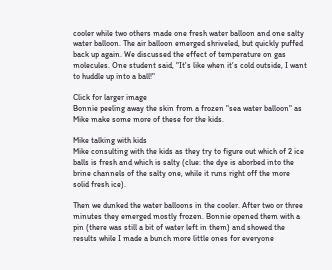cooler while two others made one fresh water balloon and one salty water balloon. The air balloon emerged shriveled, but quickly puffed back up again. We discussed the effect of temperature on gas molecules. One student said, "It's like when it's cold outside, I want to huddle up into a ball!"

Click for larger image
Bonnie peeling away the skin from a frozen "sea water balloon" as Mike make some more of these for the kids.

Mike talking with kids
Mike consulting with the kids as they try to figure out which of 2 ice balls is fresh and which is salty (clue: the dye is aborbed into the brine channels of the salty one, while it runs right off the more solid fresh ice).

Then we dunked the water balloons in the cooler. After two or three minutes they emerged mostly frozen. Bonnie opened them with a pin (there was still a bit of water left in them) and showed the results while I made a bunch more little ones for everyone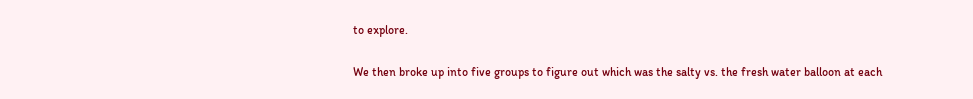to explore.

We then broke up into five groups to figure out which was the salty vs. the fresh water balloon at each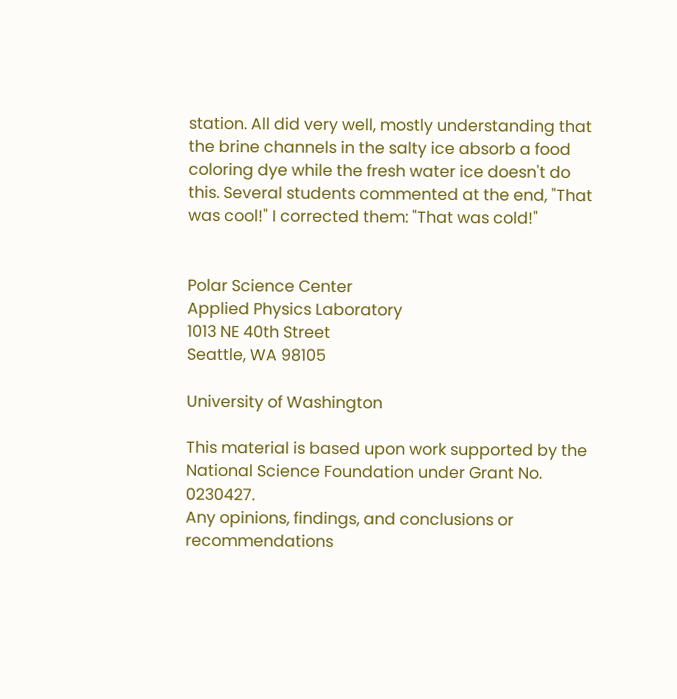station. All did very well, mostly understanding that the brine channels in the salty ice absorb a food coloring dye while the fresh water ice doesn't do this. Several students commented at the end, "That was cool!" I corrected them: "That was cold!"


Polar Science Center
Applied Physics Laboratory
1013 NE 40th Street
Seattle, WA 98105

University of Washington

This material is based upon work supported by the National Science Foundation under Grant No. 0230427.
Any opinions, findings, and conclusions or recommendations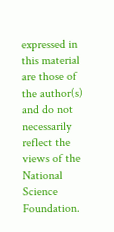expressed in this material are those of the author(s) and do not necessarily reflect the views of the
National Science Foundation.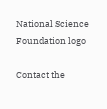National Science Foundation logo

Contact the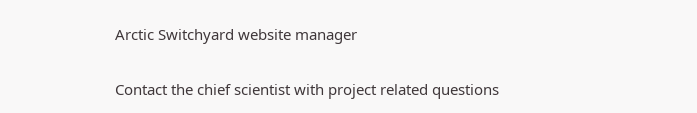Arctic Switchyard website manager

Contact the chief scientist with project related questions